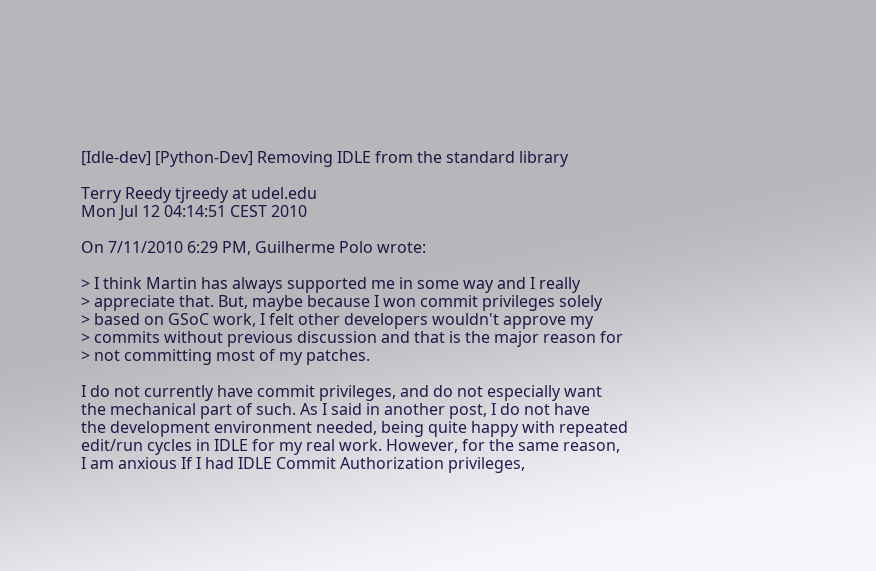[Idle-dev] [Python-Dev] Removing IDLE from the standard library

Terry Reedy tjreedy at udel.edu
Mon Jul 12 04:14:51 CEST 2010

On 7/11/2010 6:29 PM, Guilherme Polo wrote:

> I think Martin has always supported me in some way and I really
> appreciate that. But, maybe because I won commit privileges solely
> based on GSoC work, I felt other developers wouldn't approve my
> commits without previous discussion and that is the major reason for
> not committing most of my patches.

I do not currently have commit privileges, and do not especially want
the mechanical part of such. As I said in another post, I do not have
the development environment needed, being quite happy with repeated
edit/run cycles in IDLE for my real work. However, for the same reason,
I am anxious If I had IDLE Commit Authorization privileges,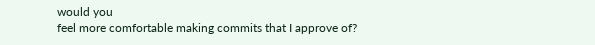would you
feel more comfortable making commits that I approve of?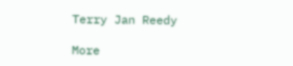Terry Jan Reedy

More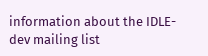information about the IDLE-dev mailing list